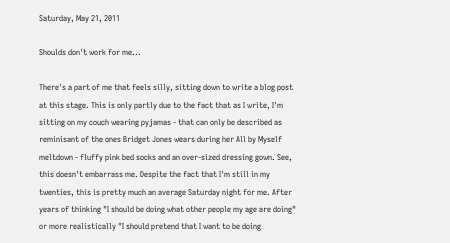Saturday, May 21, 2011

Shoulds don't work for me...

There's a part of me that feels silly, sitting down to write a blog post at this stage. This is only partly due to the fact that as I write, I'm sitting on my couch wearing pyjamas - that can only be described as reminisant of the ones Bridget Jones wears during her All by Myself meltdown - fluffy pink bed socks and an over-sized dressing gown. See, this doesn't embarrass me. Despite the fact that I'm still in my twenties, this is pretty much an average Saturday night for me. After years of thinking "I should be doing what other people my age are doing" or more realistically "I should pretend that I want to be doing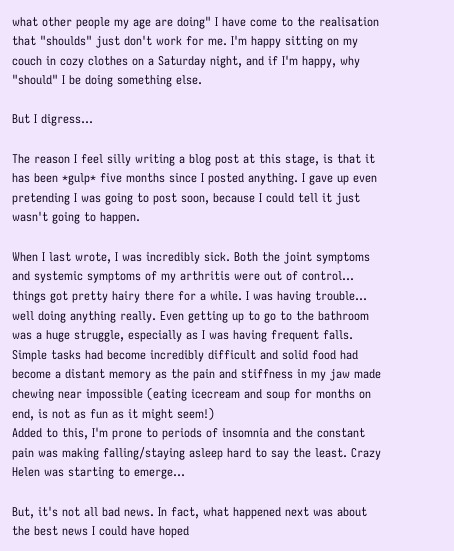what other people my age are doing" I have come to the realisation that "shoulds" just don't work for me. I'm happy sitting on my couch in cozy clothes on a Saturday night, and if I'm happy, why "should" I be doing something else.

But I digress...

The reason I feel silly writing a blog post at this stage, is that it has been *gulp* five months since I posted anything. I gave up even pretending I was going to post soon, because I could tell it just wasn't going to happen.

When I last wrote, I was incredibly sick. Both the joint symptoms and systemic symptoms of my arthritis were out of control... things got pretty hairy there for a while. I was having trouble... well doing anything really. Even getting up to go to the bathroom was a huge struggle, especially as I was having frequent falls. Simple tasks had become incredibly difficult and solid food had become a distant memory as the pain and stiffness in my jaw made chewing near impossible (eating icecream and soup for months on end, is not as fun as it might seem!)
Added to this, I'm prone to periods of insomnia and the constant pain was making falling/staying asleep hard to say the least. Crazy Helen was starting to emerge...

But, it's not all bad news. In fact, what happened next was about the best news I could have hoped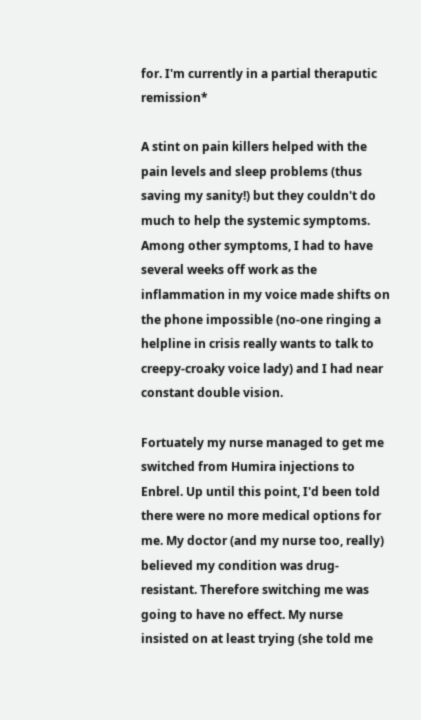for. I'm currently in a partial theraputic remission*

A stint on pain killers helped with the pain levels and sleep problems (thus saving my sanity!) but they couldn't do much to help the systemic symptoms. Among other symptoms, I had to have several weeks off work as the inflammation in my voice made shifts on the phone impossible (no-one ringing a helpline in crisis really wants to talk to creepy-croaky voice lady) and I had near constant double vision.

Fortuately my nurse managed to get me switched from Humira injections to Enbrel. Up until this point, I'd been told there were no more medical options for me. My doctor (and my nurse too, really) believed my condition was drug-resistant. Therefore switching me was going to have no effect. My nurse insisted on at least trying (she told me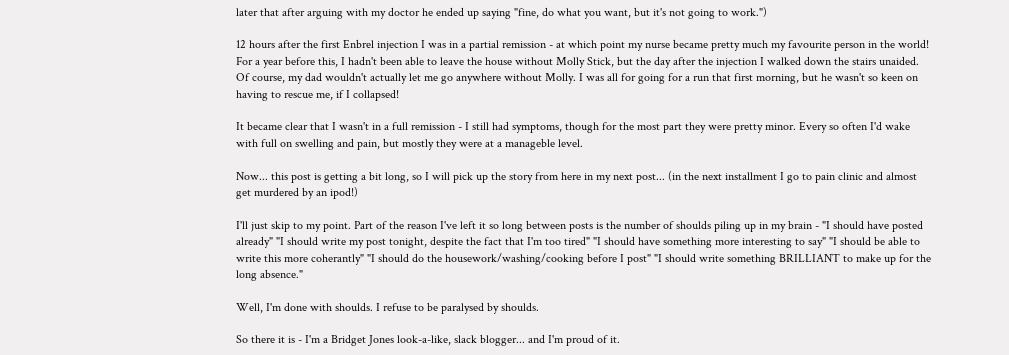later that after arguing with my doctor he ended up saying "fine, do what you want, but it's not going to work.")

12 hours after the first Enbrel injection I was in a partial remission - at which point my nurse became pretty much my favourite person in the world! For a year before this, I hadn't been able to leave the house without Molly Stick, but the day after the injection I walked down the stairs unaided. Of course, my dad wouldn't actually let me go anywhere without Molly. I was all for going for a run that first morning, but he wasn't so keen on having to rescue me, if I collapsed!

It became clear that I wasn't in a full remission - I still had symptoms, though for the most part they were pretty minor. Every so often I'd wake with full on swelling and pain, but mostly they were at a manageble level.

Now... this post is getting a bit long, so I will pick up the story from here in my next post... (in the next installment I go to pain clinic and almost get murdered by an ipod!)

I'll just skip to my point. Part of the reason I've left it so long between posts is the number of shoulds piling up in my brain - "I should have posted already" "I should write my post tonight, despite the fact that I'm too tired" "I should have something more interesting to say" "I should be able to write this more coherantly" "I should do the housework/washing/cooking before I post" "I should write something BRILLIANT to make up for the long absence."

Well, I'm done with shoulds. I refuse to be paralysed by shoulds.

So there it is - I'm a Bridget Jones look-a-like, slack blogger... and I'm proud of it.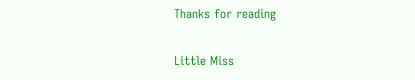Thanks for reading

Little Miss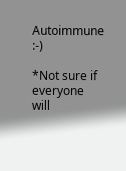Autoimmune :-)

*Not sure if everyone will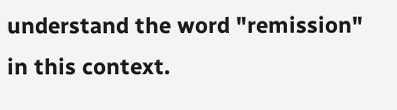understand the word "remission" in this context.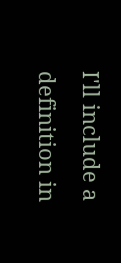I'll include a definition in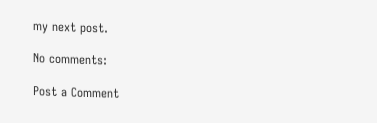my next post.

No comments:

Post a Comment